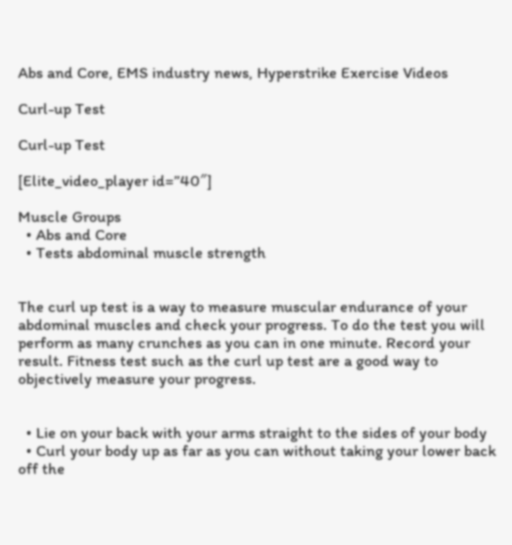Abs and Core, EMS industry news, Hyperstrike Exercise Videos

Curl-up Test

Curl-up Test

[Elite_video_player id=”40″]

Muscle Groups
  • Abs and Core
  • Tests abdominal muscle strength


The curl up test is a way to measure muscular endurance of your abdominal muscles and check your progress. To do the test you will perform as many crunches as you can in one minute. Record your result. Fitness test such as the curl up test are a good way to objectively measure your progress.


  • Lie on your back with your arms straight to the sides of your body
  • Curl your body up as far as you can without taking your lower back off the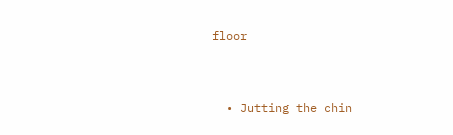floor


  • Jutting the chin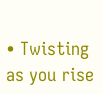• Twisting as you rise